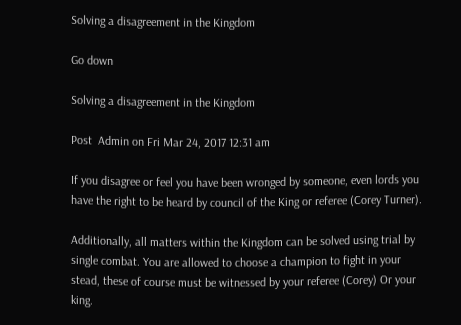Solving a disagreement in the Kingdom

Go down

Solving a disagreement in the Kingdom

Post  Admin on Fri Mar 24, 2017 12:31 am

If you disagree or feel you have been wronged by someone, even lords you have the right to be heard by council of the King or referee (Corey Turner).

Additionally, all matters within the Kingdom can be solved using trial by single combat. You are allowed to choose a champion to fight in your stead, these of course must be witnessed by your referee (Corey) Or your king.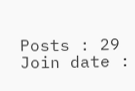Posts : 29
Join date :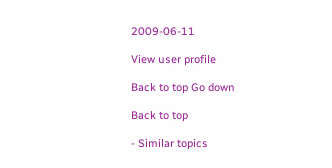2009-06-11

View user profile

Back to top Go down

Back to top

- Similar topics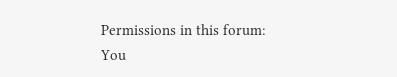Permissions in this forum:
You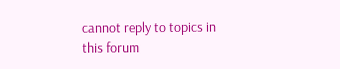cannot reply to topics in this forum